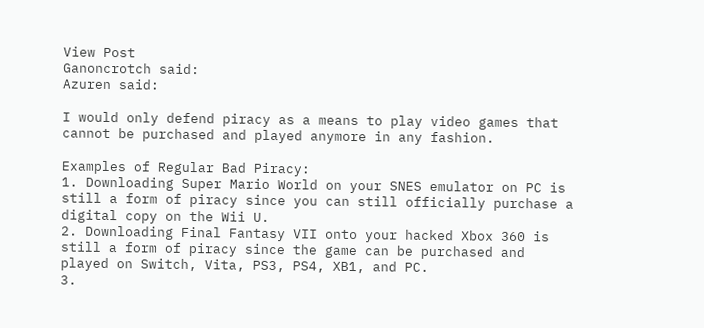View Post
Ganoncrotch said:
Azuren said:

I would only defend piracy as a means to play video games that cannot be purchased and played anymore in any fashion.

Examples of Regular Bad Piracy:
1. Downloading Super Mario World on your SNES emulator on PC is still a form of piracy since you can still officially purchase a digital copy on the Wii U.
2. Downloading Final Fantasy VII onto your hacked Xbox 360 is still a form of piracy since the game can be purchased and played on Switch, Vita, PS3, PS4, XB1, and PC.
3.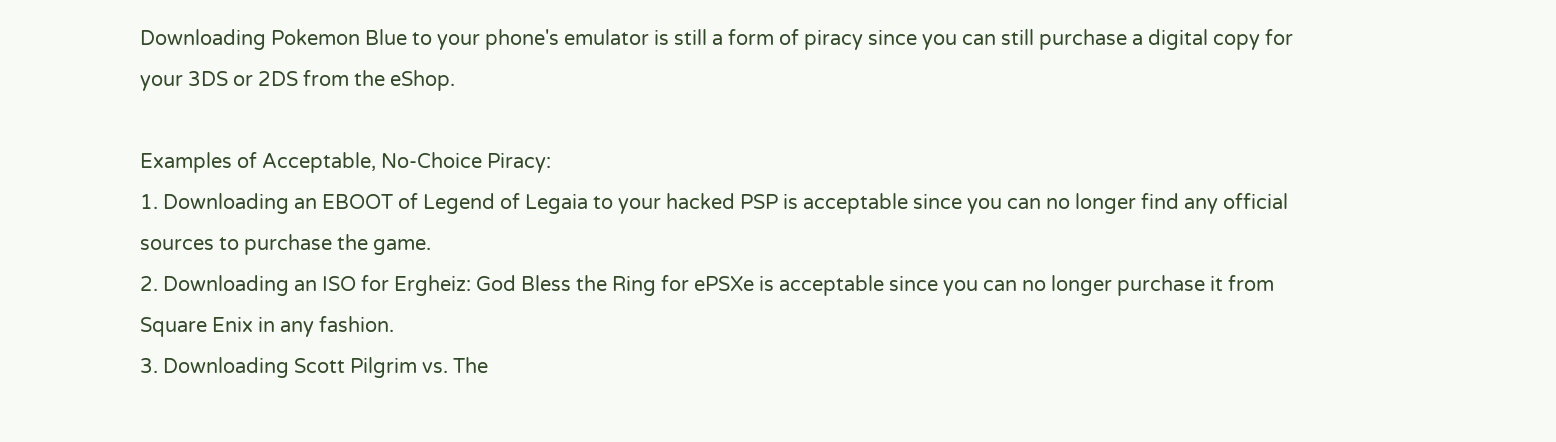Downloading Pokemon Blue to your phone's emulator is still a form of piracy since you can still purchase a digital copy for your 3DS or 2DS from the eShop.

Examples of Acceptable, No-Choice Piracy:
1. Downloading an EBOOT of Legend of Legaia to your hacked PSP is acceptable since you can no longer find any official sources to purchase the game.
2. Downloading an ISO for Ergheiz: God Bless the Ring for ePSXe is acceptable since you can no longer purchase it from Square Enix in any fashion.
3. Downloading Scott Pilgrim vs. The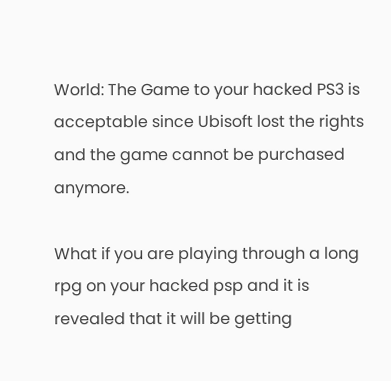World: The Game to your hacked PS3 is acceptable since Ubisoft lost the rights and the game cannot be purchased anymore.

What if you are playing through a long rpg on your hacked psp and it is revealed that it will be getting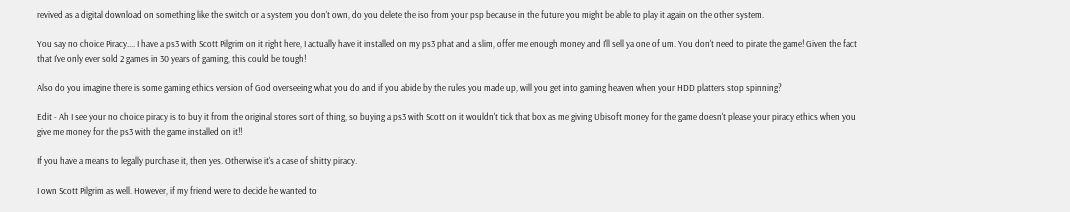revived as a digital download on something like the switch or a system you don't own, do you delete the iso from your psp because in the future you might be able to play it again on the other system.

You say no choice Piracy.... I have a ps3 with Scott Pilgrim on it right here, I actually have it installed on my ps3 phat and a slim, offer me enough money and I'll sell ya one of um. You don't need to pirate the game! Given the fact that I've only ever sold 2 games in 30 years of gaming, this could be tough!

Also do you imagine there is some gaming ethics version of God overseeing what you do and if you abide by the rules you made up, will you get into gaming heaven when your HDD platters stop spinning?

Edit - Ah I see your no choice piracy is to buy it from the original stores sort of thing, so buying a ps3 with Scott on it wouldn't tick that box as me giving Ubisoft money for the game doesn't please your piracy ethics when you give me money for the ps3 with the game installed on it!!

If you have a means to legally purchase it, then yes. Otherwise it's a case of shitty piracy.

I own Scott Pilgrim as well. However, if my friend were to decide he wanted to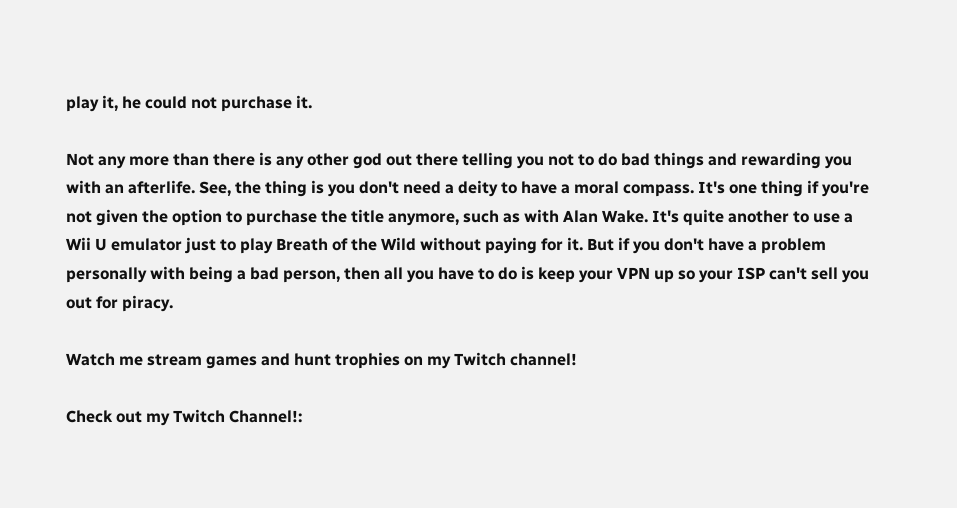play it, he could not purchase it.

Not any more than there is any other god out there telling you not to do bad things and rewarding you with an afterlife. See, the thing is you don't need a deity to have a moral compass. It's one thing if you're not given the option to purchase the title anymore, such as with Alan Wake. It's quite another to use a Wii U emulator just to play Breath of the Wild without paying for it. But if you don't have a problem personally with being a bad person, then all you have to do is keep your VPN up so your ISP can't sell you out for piracy.

Watch me stream games and hunt trophies on my Twitch channel!

Check out my Twitch Channel!: